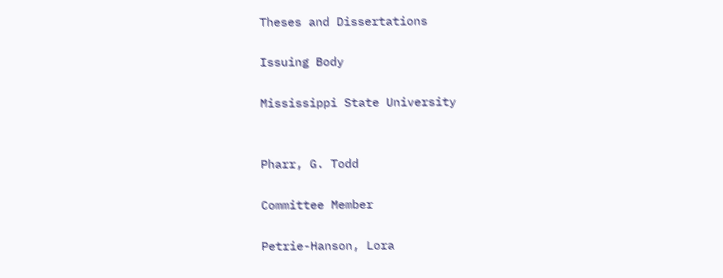Theses and Dissertations

Issuing Body

Mississippi State University


Pharr, G. Todd

Committee Member

Petrie-Hanson, Lora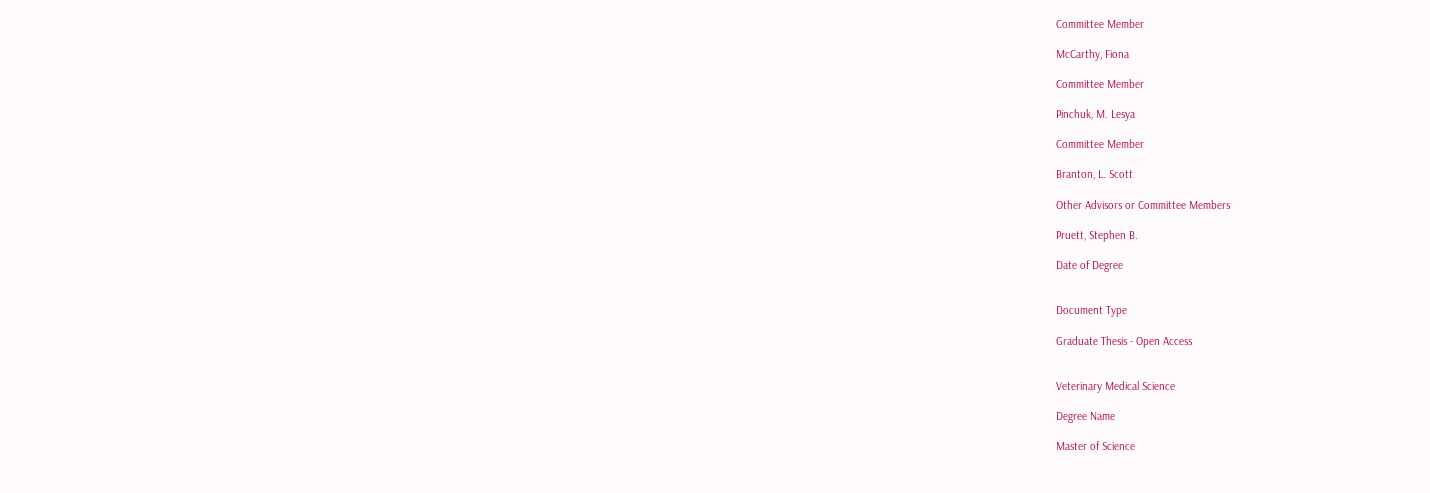Committee Member

McCarthy, Fiona

Committee Member

Pinchuk, M. Lesya

Committee Member

Branton, L. Scott

Other Advisors or Committee Members

Pruett, Stephen B.

Date of Degree


Document Type

Graduate Thesis - Open Access


Veterinary Medical Science

Degree Name

Master of Science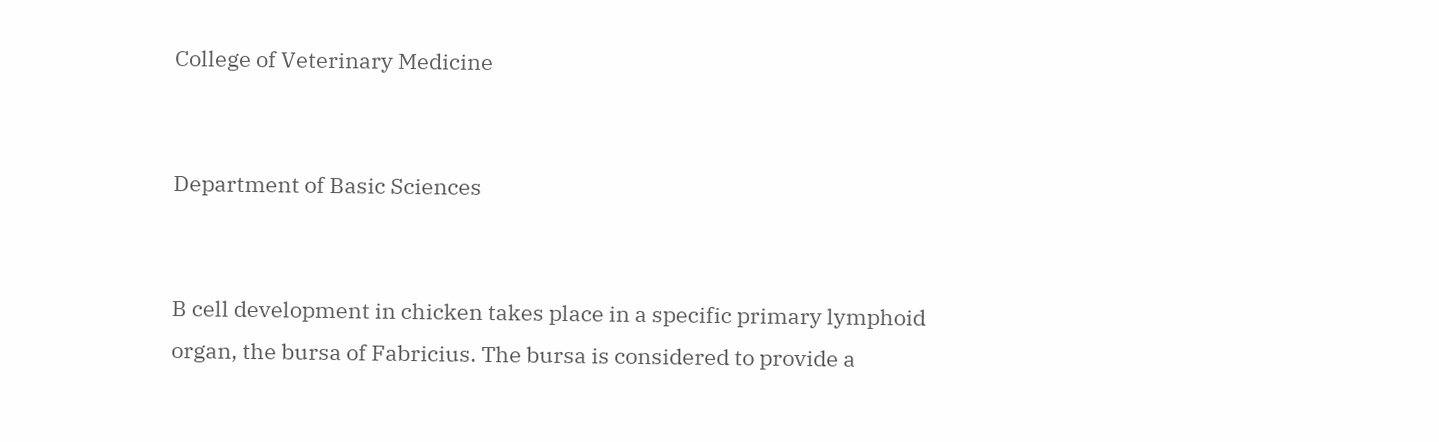College of Veterinary Medicine


Department of Basic Sciences


B cell development in chicken takes place in a specific primary lymphoid organ, the bursa of Fabricius. The bursa is considered to provide a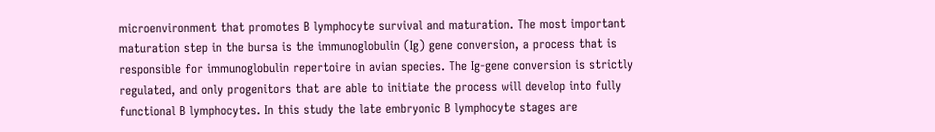microenvironment that promotes B lymphocyte survival and maturation. The most important maturation step in the bursa is the immunoglobulin (Ig) gene conversion, a process that is responsible for immunoglobulin repertoire in avian species. The Ig-gene conversion is strictly regulated, and only progenitors that are able to initiate the process will develop into fully functional B lymphocytes. In this study the late embryonic B lymphocyte stages are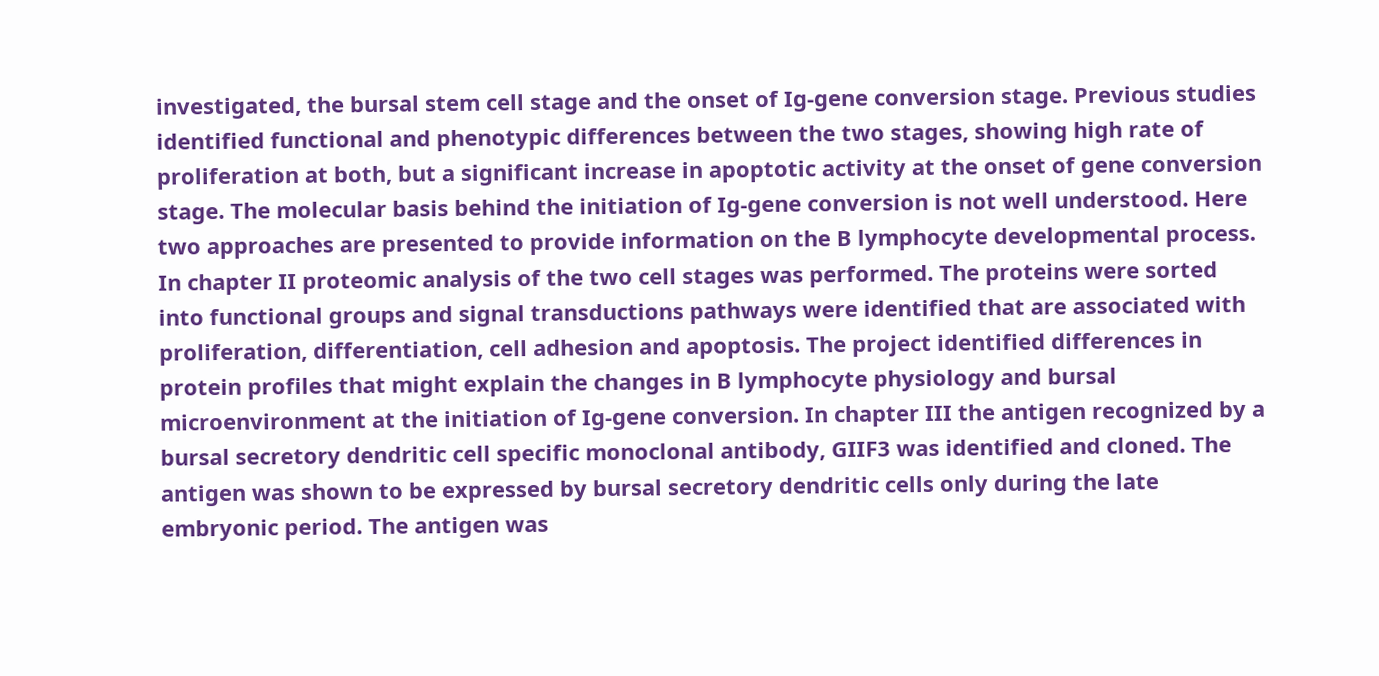investigated, the bursal stem cell stage and the onset of Ig-gene conversion stage. Previous studies identified functional and phenotypic differences between the two stages, showing high rate of proliferation at both, but a significant increase in apoptotic activity at the onset of gene conversion stage. The molecular basis behind the initiation of Ig-gene conversion is not well understood. Here two approaches are presented to provide information on the B lymphocyte developmental process. In chapter II proteomic analysis of the two cell stages was performed. The proteins were sorted into functional groups and signal transductions pathways were identified that are associated with proliferation, differentiation, cell adhesion and apoptosis. The project identified differences in protein profiles that might explain the changes in B lymphocyte physiology and bursal microenvironment at the initiation of Ig-gene conversion. In chapter III the antigen recognized by a bursal secretory dendritic cell specific monoclonal antibody, GIIF3 was identified and cloned. The antigen was shown to be expressed by bursal secretory dendritic cells only during the late embryonic period. The antigen was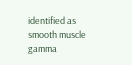identified as smooth muscle gamma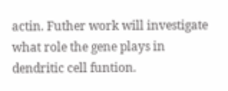actin. Futher work will investigate what role the gene plays in dendritic cell funtion.